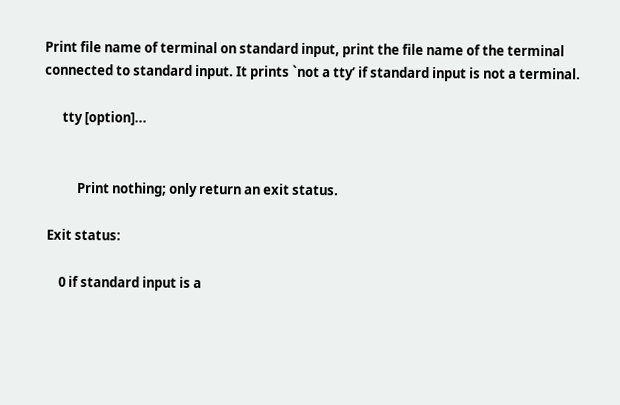Print file name of terminal on standard input, print the file name of the terminal connected to standard input. It prints `not a tty’ if standard input is not a terminal.

      tty [option]...


           Print nothing; only return an exit status.

 Exit status:

     0 if standard input is a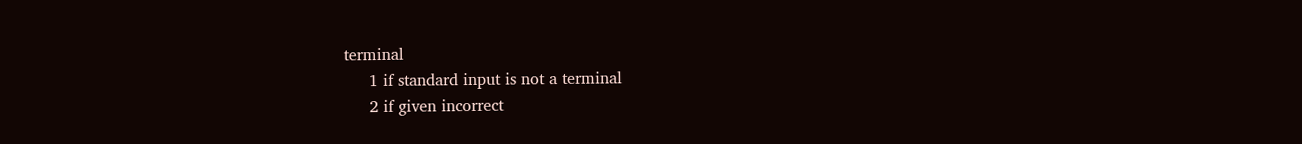terminal
     1 if standard input is not a terminal
     2 if given incorrect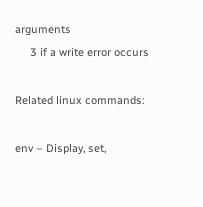arguments
     3 if a write error occurs

Related linux commands:

env – Display, set,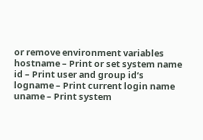or remove environment variables
hostname – Print or set system name
id – Print user and group id’s
logname – Print current login name
uname – Print system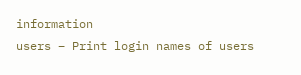information
users – Print login names of users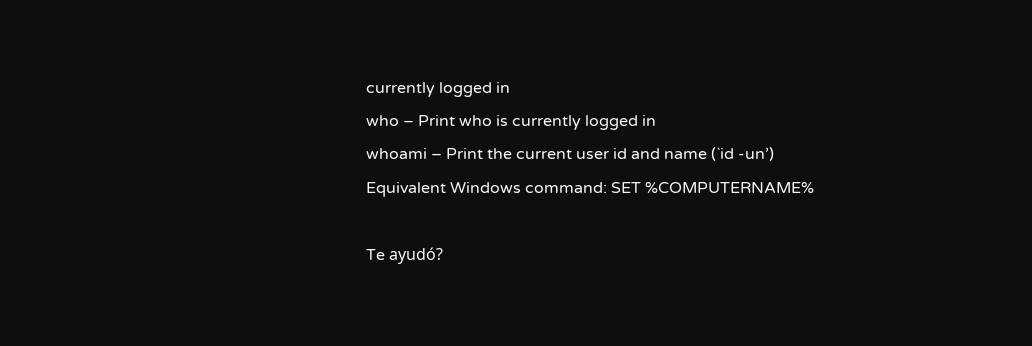currently logged in
who – Print who is currently logged in
whoami – Print the current user id and name (`id -un’)
Equivalent Windows command: SET %COMPUTERNAME%

Te ayudó?